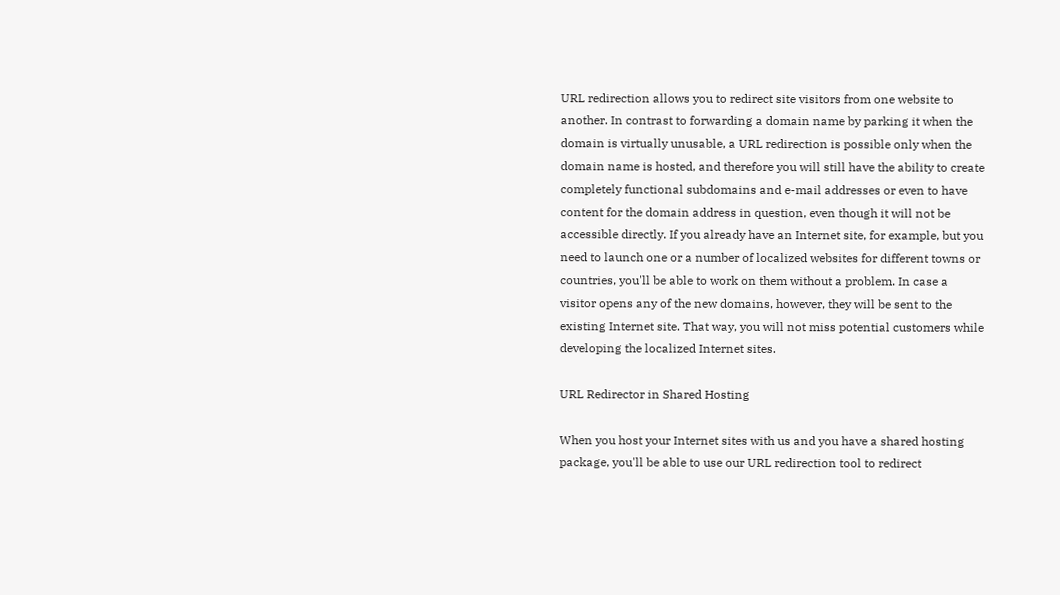URL redirection allows you to redirect site visitors from one website to another. In contrast to forwarding a domain name by parking it when the domain is virtually unusable, a URL redirection is possible only when the domain name is hosted, and therefore you will still have the ability to create completely functional subdomains and e-mail addresses or even to have content for the domain address in question, even though it will not be accessible directly. If you already have an Internet site, for example, but you need to launch one or a number of localized websites for different towns or countries, you'll be able to work on them without a problem. In case a visitor opens any of the new domains, however, they will be sent to the existing Internet site. That way, you will not miss potential customers while developing the localized Internet sites.

URL Redirector in Shared Hosting

When you host your Internet sites with us and you have a shared hosting package, you'll be able to use our URL redirection tool to redirect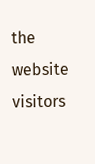the website visitors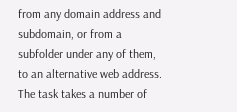from any domain address and subdomain, or from a subfolder under any of them, to an alternative web address. The task takes a number of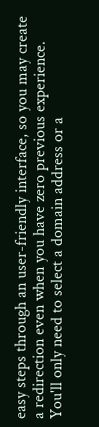easy steps through an user-friendly interface, so you may create a redirection even when you have zero previous experience. You'll only need to select a domain address or a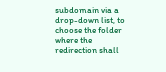subdomain via a drop-down list, to choose the folder where the redirection shall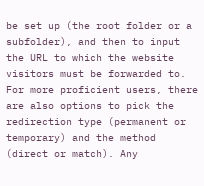be set up (the root folder or a subfolder), and then to input the URL to which the website visitors must be forwarded to. For more proficient users, there are also options to pick the redirection type (permanent or temporary) and the method (direct or match). Any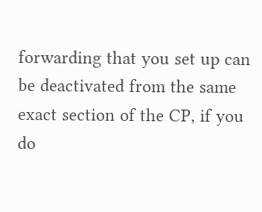forwarding that you set up can be deactivated from the same exact section of the CP, if you do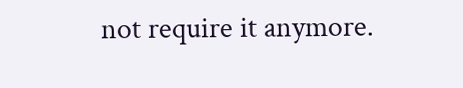not require it anymore.